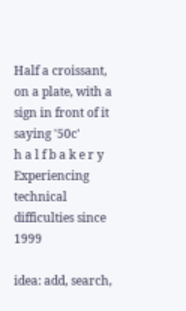Half a croissant, on a plate, with a sign in front of it saying '50c'
h a l f b a k e r y
Experiencing technical difficulties since 1999

idea: add, search,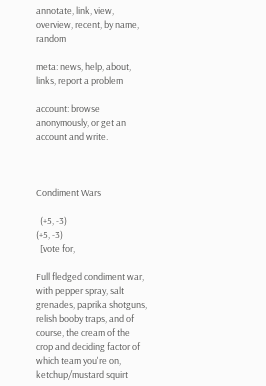annotate, link, view, overview, recent, by name, random

meta: news, help, about, links, report a problem

account: browse anonymously, or get an account and write.



Condiment Wars

  (+5, -3)
(+5, -3)
  [vote for,

Full fledged condiment war, with pepper spray, salt grenades, paprika shotguns, relish booby traps, and of course, the cream of the crop and deciding factor of which team you're on, ketchup/mustard squirt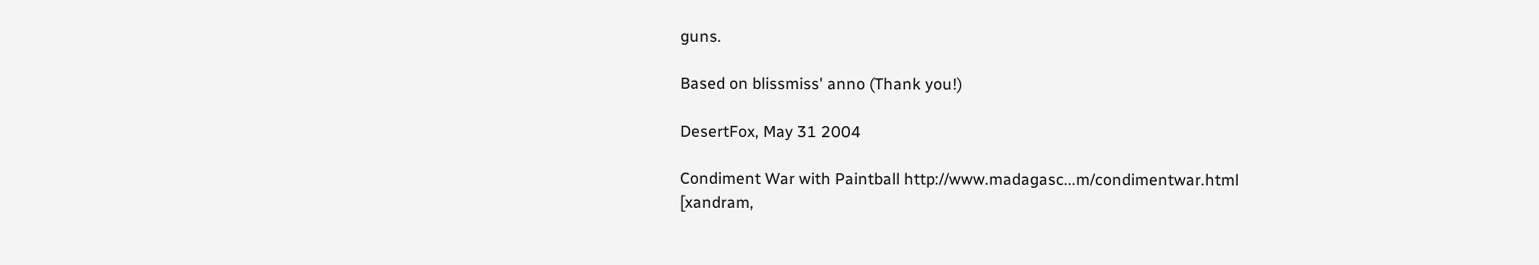guns.

Based on blissmiss' anno (Thank you!)

DesertFox, May 31 2004

Condiment War with Paintball http://www.madagasc...m/condimentwar.html
[xandram,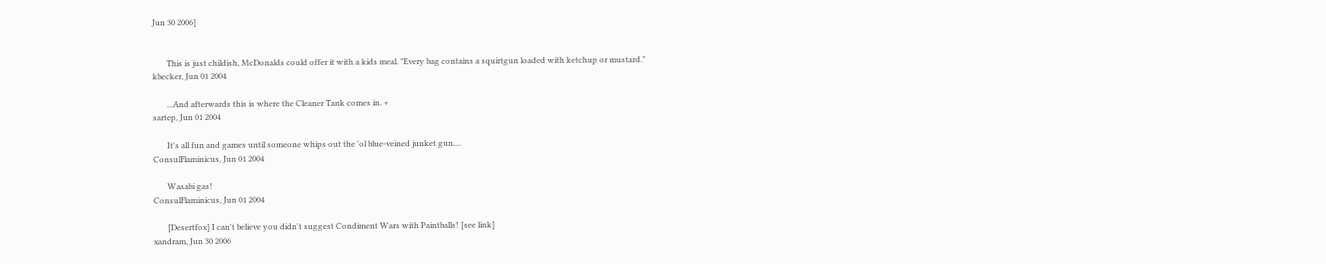Jun 30 2006]


       This is just childish, McDonalds could offer it with a kids meal. "Every bag contains a squirtgun loaded with ketchup or mustard."
kbecker, Jun 01 2004

       ...And afterwards this is where the Cleaner Tank comes in. +
sartep, Jun 01 2004

       It's all fun and games until someone whips out the 'ol blue-veined junket gun....
ConsulFlaminicus, Jun 01 2004

       Wasabi gas!
ConsulFlaminicus, Jun 01 2004

       [Desertfox] I can't believe you didn't suggest Condiment Wars with Paintballs! [see link]
xandram, Jun 30 2006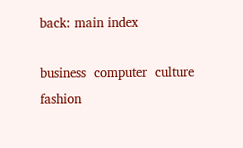back: main index

business  computer  culture  fashion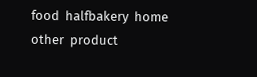food  halfbakery  home  other  product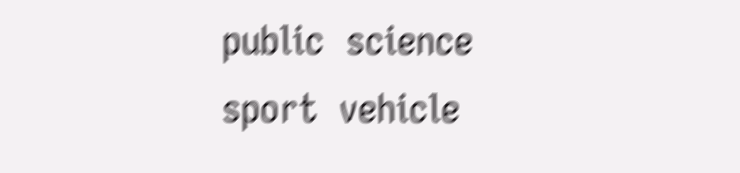public  science  sport  vehicle